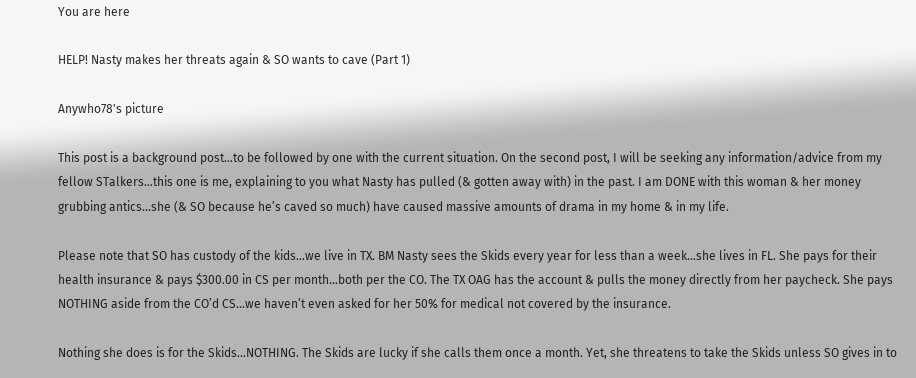You are here

HELP! Nasty makes her threats again & SO wants to cave (Part 1)

Anywho78's picture

This post is a background post…to be followed by one with the current situation. On the second post, I will be seeking any information/advice from my fellow STalkers…this one is me, explaining to you what Nasty has pulled (& gotten away with) in the past. I am DONE with this woman & her money grubbing antics...she (& SO because he’s caved so much) have caused massive amounts of drama in my home & in my life.

Please note that SO has custody of the kids…we live in TX. BM Nasty sees the Skids every year for less than a week…she lives in FL. She pays for their health insurance & pays $300.00 in CS per month…both per the CO. The TX OAG has the account & pulls the money directly from her paycheck. She pays NOTHING aside from the CO’d CS…we haven’t even asked for her 50% for medical not covered by the insurance.

Nothing she does is for the Skids…NOTHING. The Skids are lucky if she calls them once a month. Yet, she threatens to take the Skids unless SO gives in to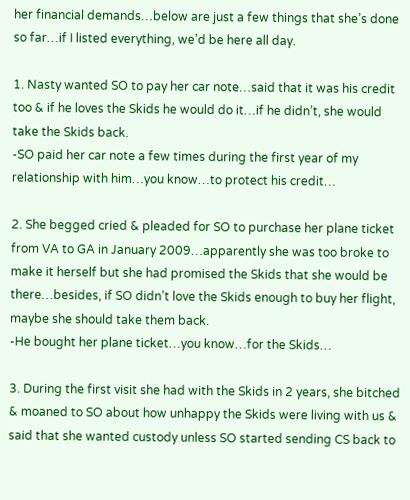her financial demands…below are just a few things that she’s done so far…if I listed everything, we’d be here all day.

1. Nasty wanted SO to pay her car note…said that it was his credit too & if he loves the Skids he would do it…if he didn’t, she would take the Skids back.
-SO paid her car note a few times during the first year of my relationship with him…you know…to protect his credit…

2. She begged cried & pleaded for SO to purchase her plane ticket from VA to GA in January 2009…apparently she was too broke to make it herself but she had promised the Skids that she would be there…besides, if SO didn’t love the Skids enough to buy her flight, maybe she should take them back.
-He bought her plane ticket…you know…for the Skids…

3. During the first visit she had with the Skids in 2 years, she bitched & moaned to SO about how unhappy the Skids were living with us & said that she wanted custody unless SO started sending CS back to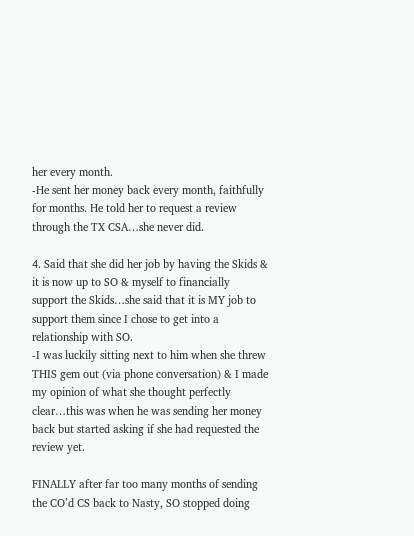her every month.
-He sent her money back every month, faithfully for months. He told her to request a review through the TX CSA…she never did.

4. Said that she did her job by having the Skids & it is now up to SO & myself to financially support the Skids…she said that it is MY job to support them since I chose to get into a relationship with SO.
-I was luckily sitting next to him when she threw THIS gem out (via phone conversation) & I made my opinion of what she thought perfectly clear…this was when he was sending her money back but started asking if she had requested the review yet.

FINALLY after far too many months of sending the CO’d CS back to Nasty, SO stopped doing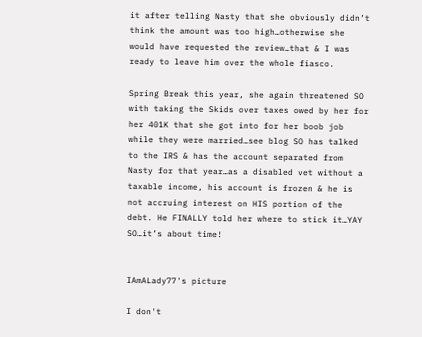it after telling Nasty that she obviously didn’t think the amount was too high…otherwise she would have requested the review…that & I was ready to leave him over the whole fiasco.

Spring Break this year, she again threatened SO with taking the Skids over taxes owed by her for her 401K that she got into for her boob job while they were married…see blog SO has talked to the IRS & has the account separated from Nasty for that year…as a disabled vet without a taxable income, his account is frozen & he is not accruing interest on HIS portion of the debt. He FINALLY told her where to stick it…YAY SO…it’s about time!


IAmALady77's picture

I don't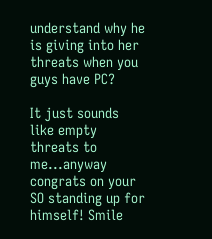understand why he is giving into her threats when you guys have PC?

It just sounds like empty threats to me...anyway congrats on your SO standing up for himself! Smile